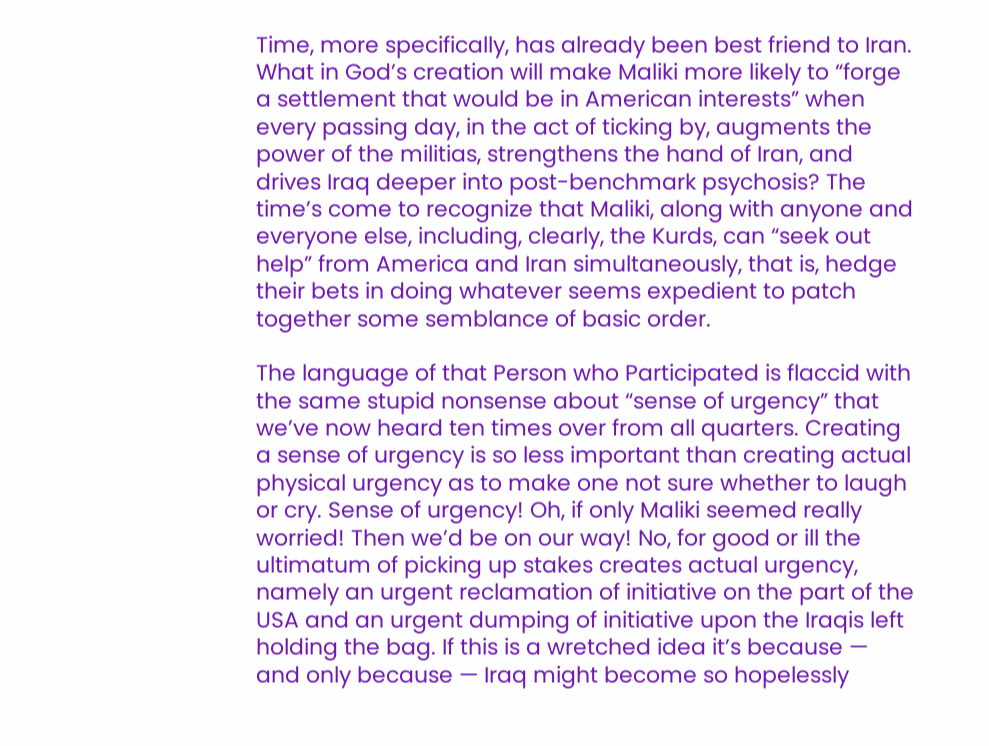Time, more specifically, has already been best friend to Iran. What in God’s creation will make Maliki more likely to “forge a settlement that would be in American interests” when every passing day, in the act of ticking by, augments the power of the militias, strengthens the hand of Iran, and drives Iraq deeper into post-benchmark psychosis? The time’s come to recognize that Maliki, along with anyone and everyone else, including, clearly, the Kurds, can “seek out help” from America and Iran simultaneously, that is, hedge their bets in doing whatever seems expedient to patch together some semblance of basic order.

The language of that Person who Participated is flaccid with the same stupid nonsense about “sense of urgency” that we’ve now heard ten times over from all quarters. Creating a sense of urgency is so less important than creating actual physical urgency as to make one not sure whether to laugh or cry. Sense of urgency! Oh, if only Maliki seemed really worried! Then we’d be on our way! No, for good or ill the ultimatum of picking up stakes creates actual urgency, namely an urgent reclamation of initiative on the part of the USA and an urgent dumping of initiative upon the Iraqis left holding the bag. If this is a wretched idea it’s because — and only because — Iraq might become so hopelessly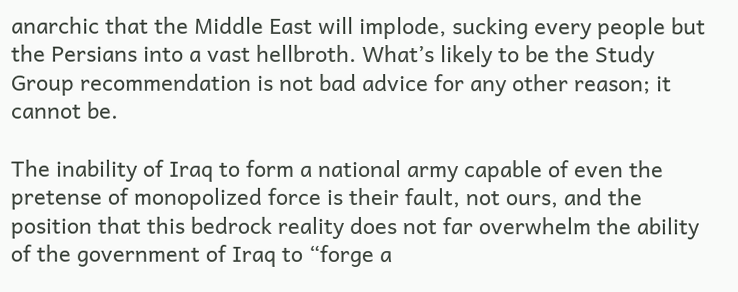anarchic that the Middle East will implode, sucking every people but the Persians into a vast hellbroth. What’s likely to be the Study Group recommendation is not bad advice for any other reason; it cannot be.

The inability of Iraq to form a national army capable of even the pretense of monopolized force is their fault, not ours, and the position that this bedrock reality does not far overwhelm the ability of the government of Iraq to “forge a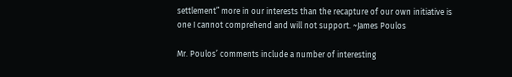settlement” more in our interests than the recapture of our own initiative is one I cannot comprehend and will not support. ~James Poulos

Mr. Poulos’ comments include a number of interesting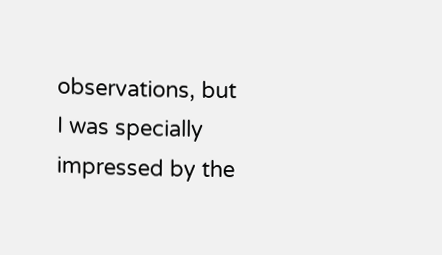observations, but I was specially impressed by the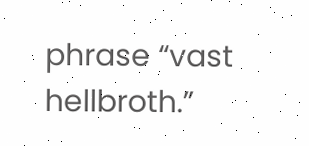phrase “vast hellbroth.”